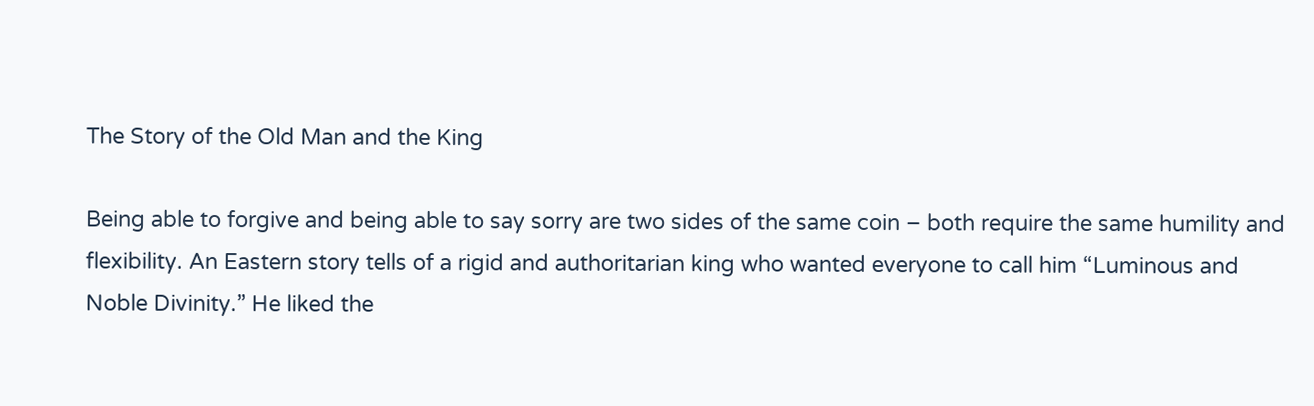The Story of the Old Man and the King

Being able to forgive and being able to say sorry are two sides of the same coin – both require the same humility and flexibility. An Eastern story tells of a rigid and authoritarian king who wanted everyone to call him “Luminous and Noble Divinity.” He liked the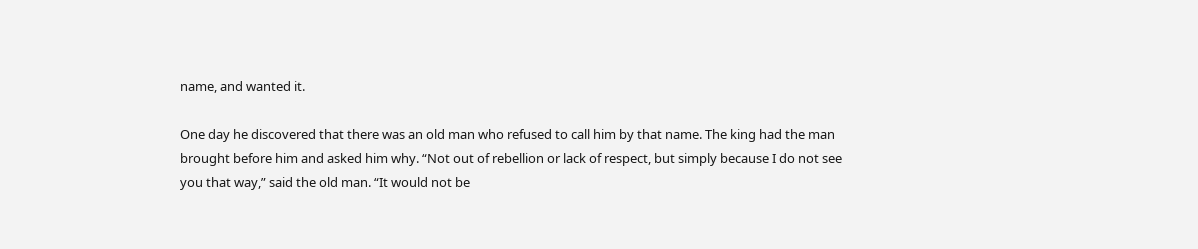name, and wanted it.

One day he discovered that there was an old man who refused to call him by that name. The king had the man brought before him and asked him why. “Not out of rebellion or lack of respect, but simply because I do not see you that way,” said the old man. “It would not be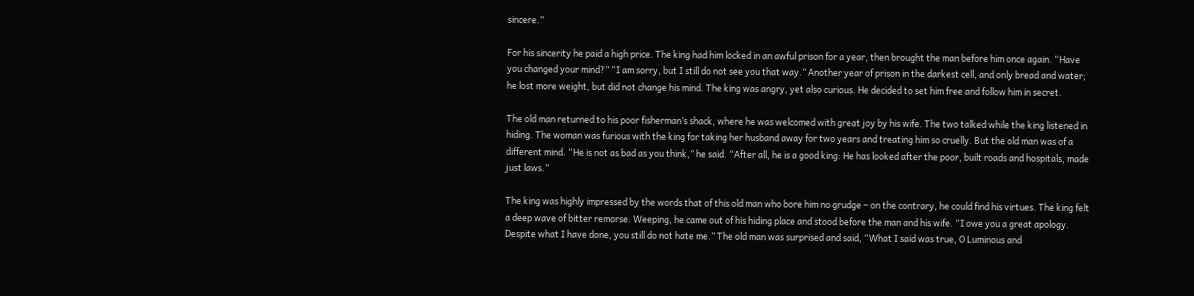sincere.”

For his sincerity he paid a high price. The king had him locked in an awful prison for a year, then brought the man before him once again. “Have you changed your mind?” “I am sorry, but I still do not see you that way.” Another year of prison in the darkest cell, and only bread and water; he lost more weight, but did not change his mind. The king was angry, yet also curious. He decided to set him free and follow him in secret.

The old man returned to his poor fisherman’s shack, where he was welcomed with great joy by his wife. The two talked while the king listened in hiding. The woman was furious with the king for taking her husband away for two years and treating him so cruelly. But the old man was of a different mind. “He is not as bad as you think,” he said. “After all, he is a good king: He has looked after the poor, built roads and hospitals, made just laws.”

The king was highly impressed by the words that of this old man who bore him no grudge – on the contrary, he could find his virtues. The king felt a deep wave of bitter remorse. Weeping, he came out of his hiding place and stood before the man and his wife. “I owe you a great apology. Despite what I have done, you still do not hate me.” The old man was surprised and said, “What I said was true, O Luminous and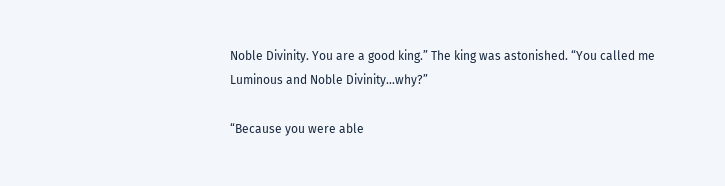Noble Divinity. You are a good king.” The king was astonished. “You called me Luminous and Noble Divinity…why?”

“Because you were able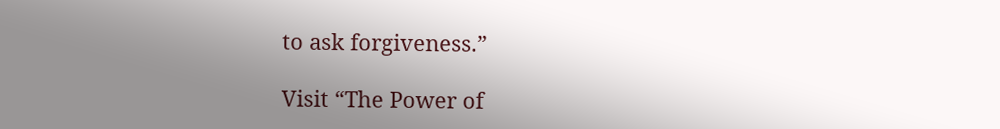to ask forgiveness.”

Visit “The Power of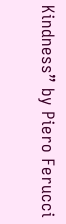Kindness” by Piero Ferucci